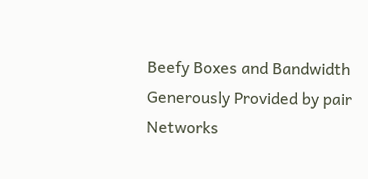Beefy Boxes and Bandwidth Generously Provided by pair Networks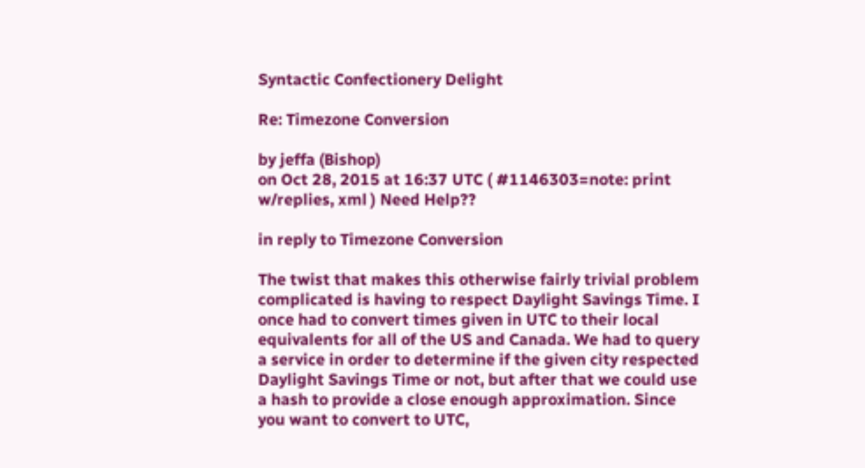Syntactic Confectionery Delight

Re: Timezone Conversion

by jeffa (Bishop)
on Oct 28, 2015 at 16:37 UTC ( #1146303=note: print w/replies, xml ) Need Help??

in reply to Timezone Conversion

The twist that makes this otherwise fairly trivial problem complicated is having to respect Daylight Savings Time. I once had to convert times given in UTC to their local equivalents for all of the US and Canada. We had to query a service in order to determine if the given city respected Daylight Savings Time or not, but after that we could use a hash to provide a close enough approximation. Since you want to convert to UTC,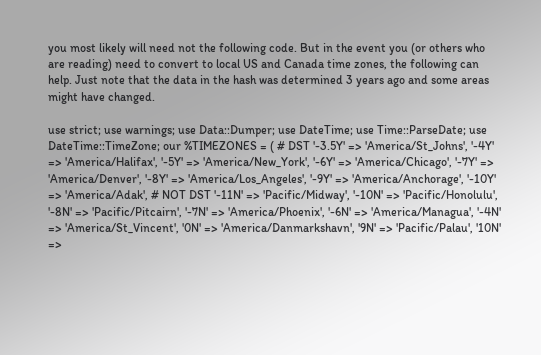you most likely will need not the following code. But in the event you (or others who are reading) need to convert to local US and Canada time zones, the following can help. Just note that the data in the hash was determined 3 years ago and some areas might have changed.

use strict; use warnings; use Data::Dumper; use DateTime; use Time::ParseDate; use DateTime::TimeZone; our %TIMEZONES = ( # DST '-3.5Y' => 'America/St_Johns', '-4Y' => 'America/Halifax', '-5Y' => 'America/New_York', '-6Y' => 'America/Chicago', '-7Y' => 'America/Denver', '-8Y' => 'America/Los_Angeles', '-9Y' => 'America/Anchorage', '-10Y' => 'America/Adak', # NOT DST '-11N' => 'Pacific/Midway', '-10N' => 'Pacific/Honolulu', '-8N' => 'Pacific/Pitcairn', '-7N' => 'America/Phoenix', '-6N' => 'America/Managua', '-4N' => 'America/St_Vincent', '0N' => 'America/Danmarkshavn', '9N' => 'Pacific/Palau', '10N' =>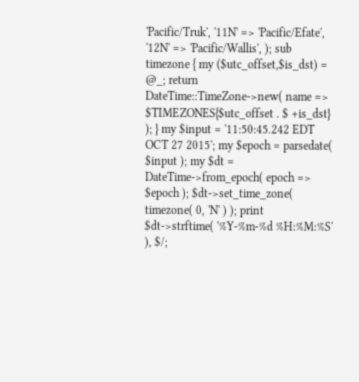'Pacific/Truk', '11N' => 'Pacific/Efate', '12N' => 'Pacific/Wallis', ); sub timezone { my ($utc_offset,$is_dst) = @_; return DateTime::TimeZone->new( name => $TIMEZONES{$utc_offset . $ +is_dst} ); } my $input = '11:50:45.242 EDT OCT 27 2015'; my $epoch = parsedate( $input ); my $dt = DateTime->from_epoch( epoch => $epoch ); $dt->set_time_zone( timezone( 0, 'N' ) ); print $dt->strftime( '%Y-%m-%d %H:%M:%S' ), $/;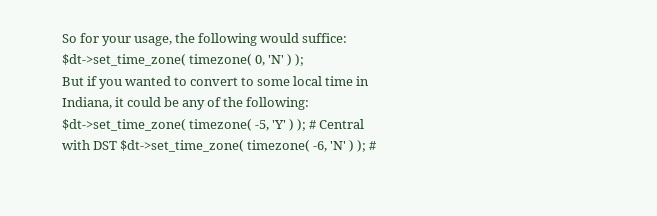So for your usage, the following would suffice:
$dt->set_time_zone( timezone( 0, 'N' ) );
But if you wanted to convert to some local time in Indiana, it could be any of the following:
$dt->set_time_zone( timezone( -5, 'Y' ) ); # Central with DST $dt->set_time_zone( timezone( -6, 'N' ) ); #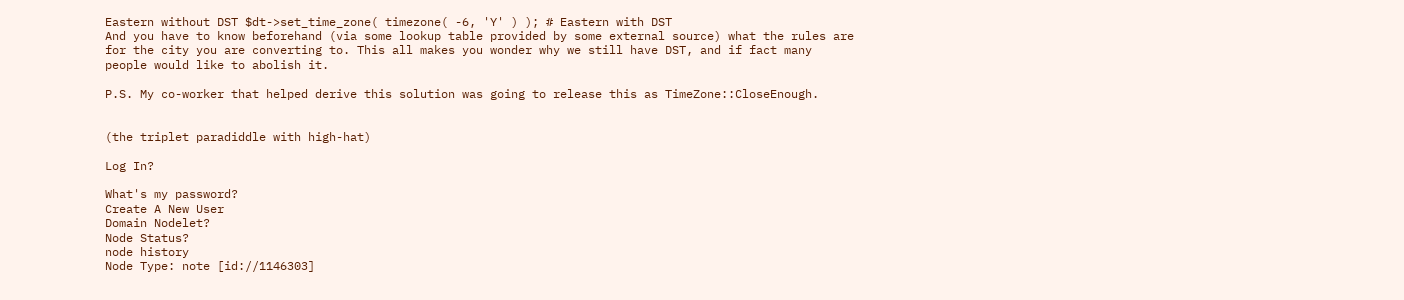Eastern without DST $dt->set_time_zone( timezone( -6, 'Y' ) ); # Eastern with DST
And you have to know beforehand (via some lookup table provided by some external source) what the rules are for the city you are converting to. This all makes you wonder why we still have DST, and if fact many people would like to abolish it.

P.S. My co-worker that helped derive this solution was going to release this as TimeZone::CloseEnough.


(the triplet paradiddle with high-hat)

Log In?

What's my password?
Create A New User
Domain Nodelet?
Node Status?
node history
Node Type: note [id://1146303]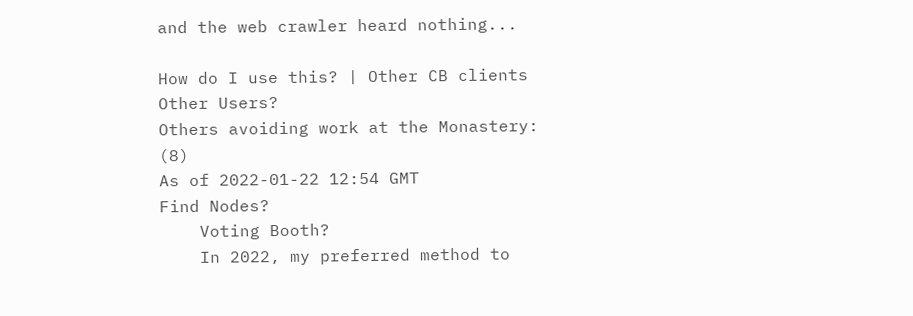and the web crawler heard nothing...

How do I use this? | Other CB clients
Other Users?
Others avoiding work at the Monastery: (8)
As of 2022-01-22 12:54 GMT
Find Nodes?
    Voting Booth?
    In 2022, my preferred method to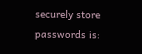securely store passwords is: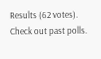Results (62 votes). Check out past polls.